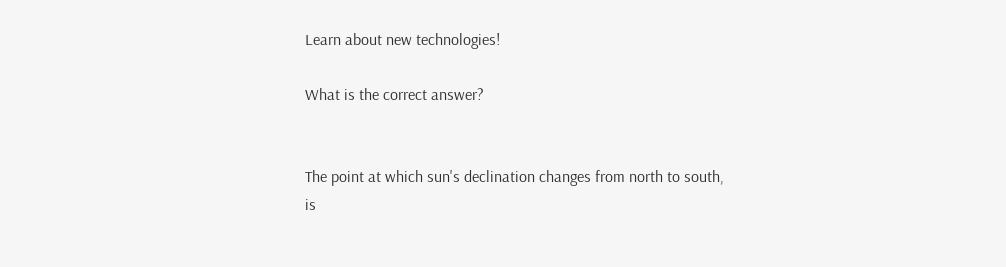Learn about new technologies!

What is the correct answer?


The point at which sun's declination changes from north to south, is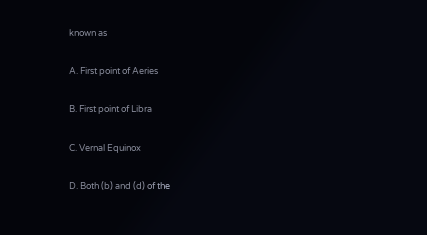known as

A. First point of Aeries

B. First point of Libra

C. Vernal Equinox

D. Both (b) and (d) of the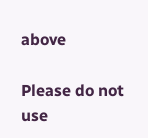above

Please do not use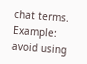chat terms. Example: avoid using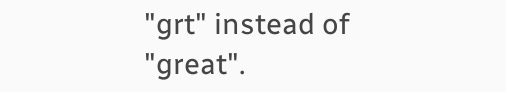"grt" instead of "great".